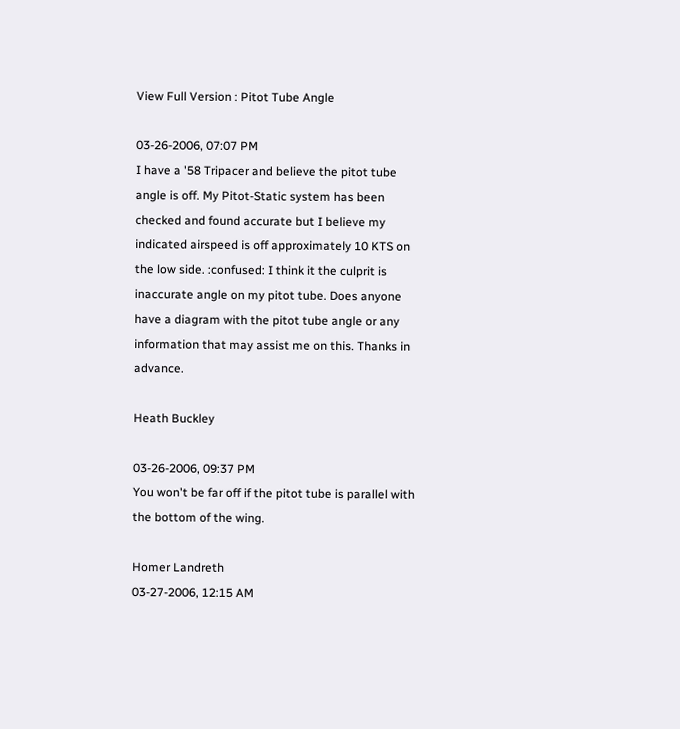View Full Version : Pitot Tube Angle

03-26-2006, 07:07 PM
I have a '58 Tripacer and believe the pitot tube angle is off. My Pitot-Static system has been checked and found accurate but I believe my indicated airspeed is off approximately 10 KTS on the low side. :confused: I think it the culprit is inaccurate angle on my pitot tube. Does anyone have a diagram with the pitot tube angle or any information that may assist me on this. Thanks in advance.

Heath Buckley

03-26-2006, 09:37 PM
You won't be far off if the pitot tube is parallel with the bottom of the wing.

Homer Landreth
03-27-2006, 12:15 AM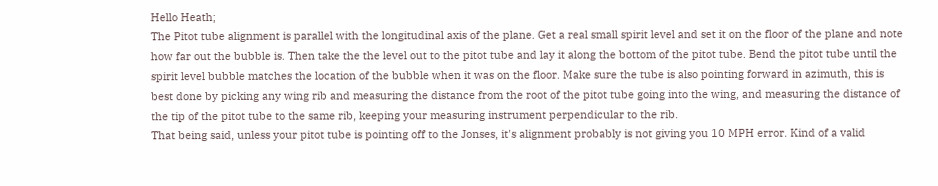Hello Heath;
The Pitot tube alignment is parallel with the longitudinal axis of the plane. Get a real small spirit level and set it on the floor of the plane and note how far out the bubble is. Then take the the level out to the pitot tube and lay it along the bottom of the pitot tube. Bend the pitot tube until the spirit level bubble matches the location of the bubble when it was on the floor. Make sure the tube is also pointing forward in azimuth, this is best done by picking any wing rib and measuring the distance from the root of the pitot tube going into the wing, and measuring the distance of the tip of the pitot tube to the same rib, keeping your measuring instrument perpendicular to the rib.
That being said, unless your pitot tube is pointing off to the Jonses, it's alignment probably is not giving you 10 MPH error. Kind of a valid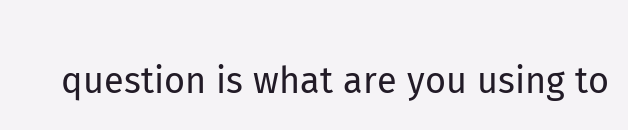question is what are you using to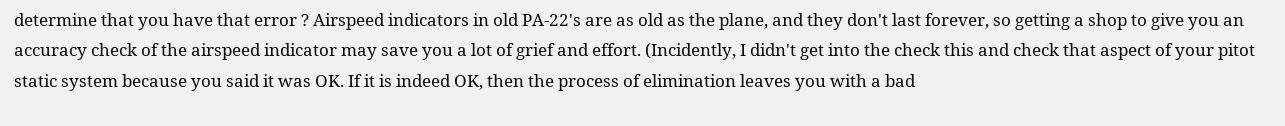determine that you have that error ? Airspeed indicators in old PA-22's are as old as the plane, and they don't last forever, so getting a shop to give you an accuracy check of the airspeed indicator may save you a lot of grief and effort. (Incidently, I didn't get into the check this and check that aspect of your pitot static system because you said it was OK. If it is indeed OK, then the process of elimination leaves you with a bad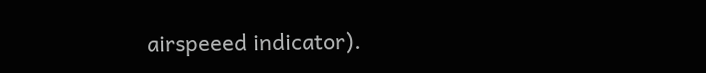airspeeed indicator).